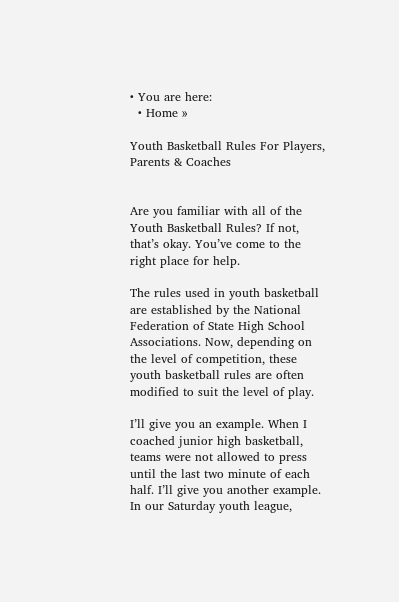• You are here:
  • Home »

Youth Basketball Rules For Players, Parents & Coaches


Are you familiar with all of the Youth Basketball Rules? If not, that’s okay. You’ve come to the right place for help.

The rules used in youth basketball are established by the National Federation of State High School Associations. Now, depending on the level of competition, these youth basketball rules are often modified to suit the level of play.

I’ll give you an example. When I coached junior high basketball, teams were not allowed to press until the last two minute of each half. I’ll give you another example. In our Saturday youth league,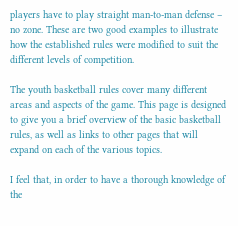players have to play straight man-to-man defense – no zone. These are two good examples to illustrate how the established rules were modified to suit the different levels of competition.

The youth basketball rules cover many different areas and aspects of the game. This page is designed to give you a brief overview of the basic basketball rules, as well as links to other pages that will expand on each of the various topics.

I feel that, in order to have a thorough knowledge of the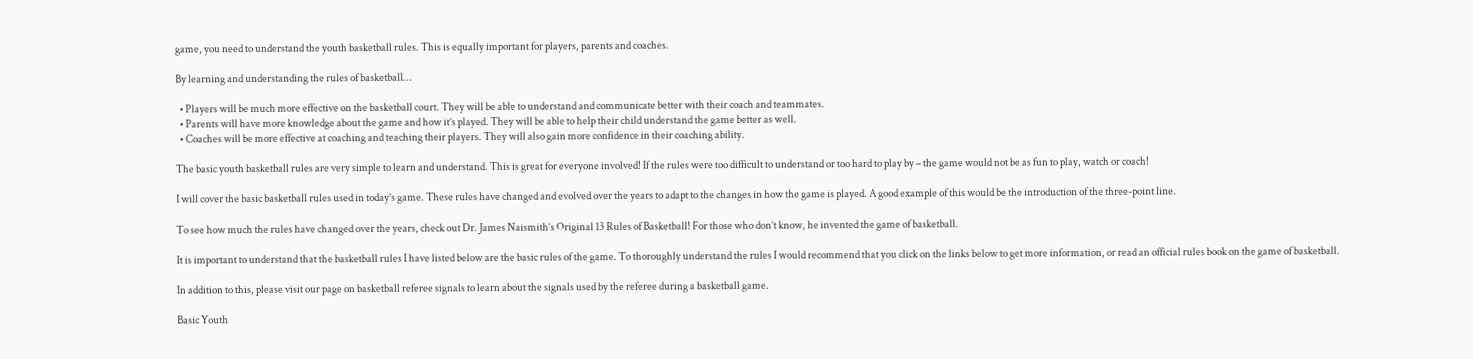game, you need to understand the youth basketball rules. This is equally important for players, parents and coaches.

By learning and understanding the rules of basketball…

  • Players will be much more effective on the basketball court. They will be able to understand and communicate better with their coach and teammates.
  • Parents will have more knowledge about the game and how it’s played. They will be able to help their child understand the game better as well.
  • Coaches will be more effective at coaching and teaching their players. They will also gain more confidence in their coaching ability.

The basic youth basketball rules are very simple to learn and understand. This is great for everyone involved! If the rules were too difficult to understand or too hard to play by – the game would not be as fun to play, watch or coach!

I will cover the basic basketball rules used in today’s game. These rules have changed and evolved over the years to adapt to the changes in how the game is played. A good example of this would be the introduction of the three-point line.

To see how much the rules have changed over the years, check out Dr. James Naismith’s Original 13 Rules of Basketball! For those who don’t know, he invented the game of basketball.

It is important to understand that the basketball rules I have listed below are the basic rules of the game. To thoroughly understand the rules I would recommend that you click on the links below to get more information, or read an official rules book on the game of basketball.

In addition to this, please visit our page on basketball referee signals to learn about the signals used by the referee during a basketball game.

Basic Youth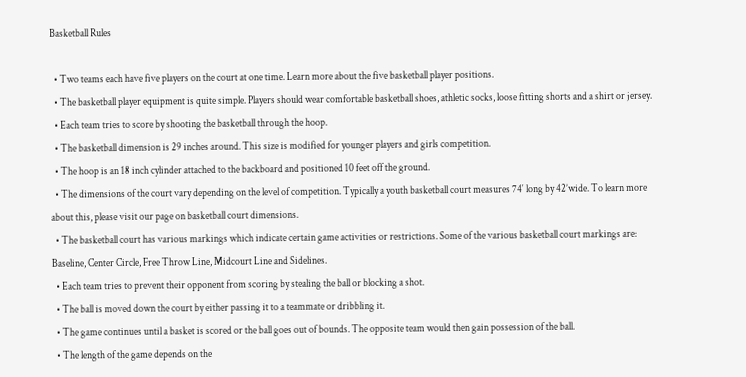Basketball Rules

  • Two teams each have five players on the court at one time. Learn more about the five basketball player positions.
  • The basketball player equipment is quite simple. Players should wear comfortable basketball shoes, athletic socks, loose fitting shorts and a shirt or jersey.
  • Each team tries to score by shooting the basketball through the hoop.
  • The basketball dimension is 29 inches around. This size is modified for younger players and girls competition.
  • The hoop is an 18 inch cylinder attached to the backboard and positioned 10 feet off the ground.
  • The dimensions of the court vary depending on the level of competition. Typically a youth basketball court measures 74′ long by 42’wide. To learn more about this, please visit our page on basketball court dimensions.
  • The basketball court has various markings which indicate certain game activities or restrictions. Some of the various basketball court markings are: Baseline, Center Circle, Free Throw Line, Midcourt Line and Sidelines.
  • Each team tries to prevent their opponent from scoring by stealing the ball or blocking a shot.
  • The ball is moved down the court by either passing it to a teammate or dribbling it.
  • The game continues until a basket is scored or the ball goes out of bounds. The opposite team would then gain possession of the ball.
  • The length of the game depends on the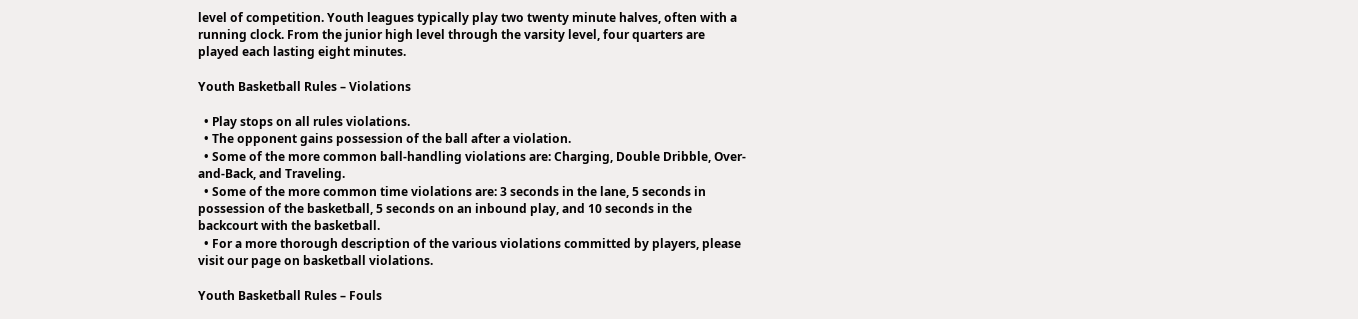level of competition. Youth leagues typically play two twenty minute halves, often with a running clock. From the junior high level through the varsity level, four quarters are played each lasting eight minutes.

Youth Basketball Rules – Violations

  • Play stops on all rules violations.
  • The opponent gains possession of the ball after a violation.
  • Some of the more common ball-handling violations are: Charging, Double Dribble, Over-and-Back, and Traveling.
  • Some of the more common time violations are: 3 seconds in the lane, 5 seconds in possession of the basketball, 5 seconds on an inbound play, and 10 seconds in the backcourt with the basketball.
  • For a more thorough description of the various violations committed by players, please visit our page on basketball violations.

Youth Basketball Rules – Fouls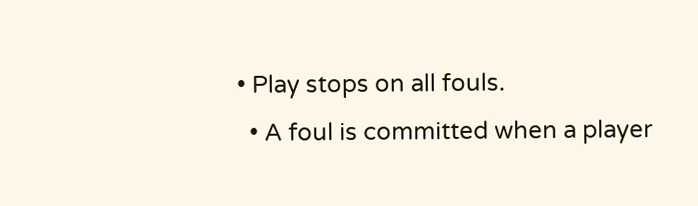• Play stops on all fouls.
  • A foul is committed when a player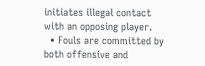initiates illegal contact with an opposing player.
  • Fouls are committed by both offensive and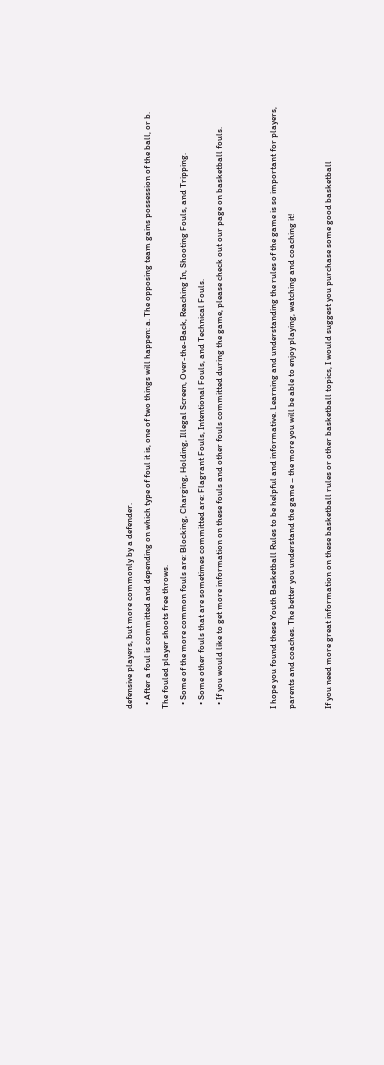defensive players, but more commonly by a defender.
  • After a foul is committed and depending on which type of foul it is, one of two things will happen: a. The opposing team gains possession of the ball, or b. The fouled player shoots free throws.
  • Some of the more common fouls are: Blocking, Charging, Holding, Illegal Screen, Over-the-Back, Reaching In, Shooting Fouls, and Tripping.
  • Some other fouls that are sometimes committed are: Flagrant Fouls, Intentional Fouls, and Technical Fouls.
  • If you would like to get more information on these fouls and other fouls committed during the game, please check out our page on basketball fouls.


I hope you found these Youth Basketball Rules to be helpful and informative. Learning and understanding the rules of the game is so important for players, parents and coaches. The better you understand the game – the more you will be able to enjoy playing, watching and coaching it!

If you need more great information on these basketball rules or other basketball topics, I would suggest you purchase some good basketball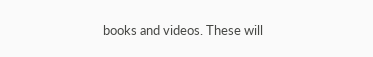books and videos. These will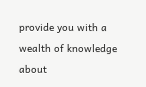provide you with a wealth of knowledge about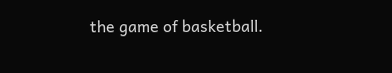the game of basketball.